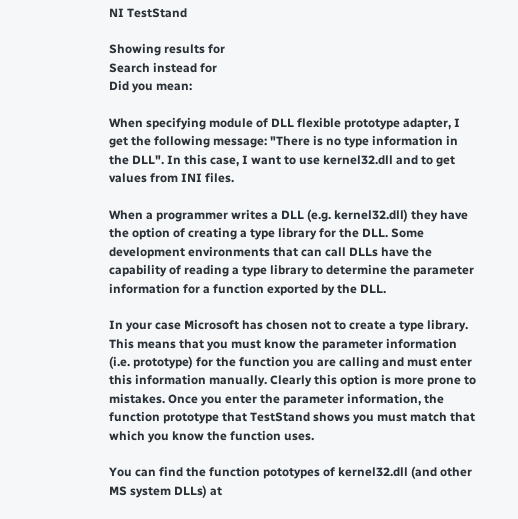NI TestStand

Showing results for
Search instead for
Did you mean:

When specifying module of DLL flexible prototype adapter, I get the following message: "There is no type information in the DLL". In this case, I want to use kernel32.dll and to get values from INI files.

When a programmer writes a DLL (e.g. kernel32.dll) they have the option of creating a type library for the DLL. Some development environments that can call DLLs have the capability of reading a type library to determine the parameter information for a function exported by the DLL.

In your case Microsoft has chosen not to create a type library. This means that you must know the parameter information (i.e. prototype) for the function you are calling and must enter this information manually. Clearly this option is more prone to mistakes. Once you enter the parameter information, the function prototype that TestStand shows you must match that which you know the function uses.

You can find the function pototypes of kernel32.dll (and other MS system DLLs) at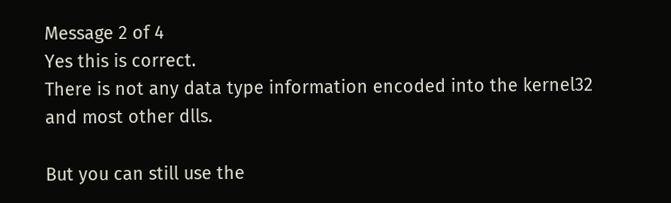Message 2 of 4
Yes this is correct.
There is not any data type information encoded into the kernel32 and most other dlls.

But you can still use the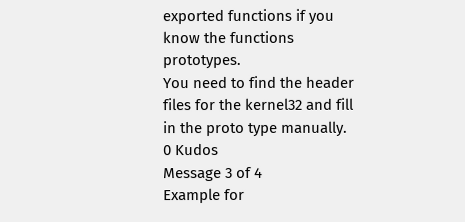exported functions if you know the functions prototypes.
You need to find the header files for the kernel32 and fill in the proto type manually.
0 Kudos
Message 3 of 4
Example for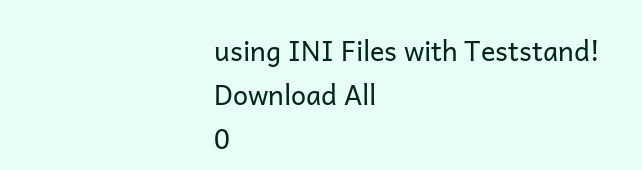using INI Files with Teststand!
Download All
0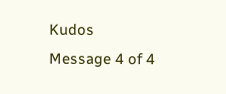Kudos
Message 4 of 4